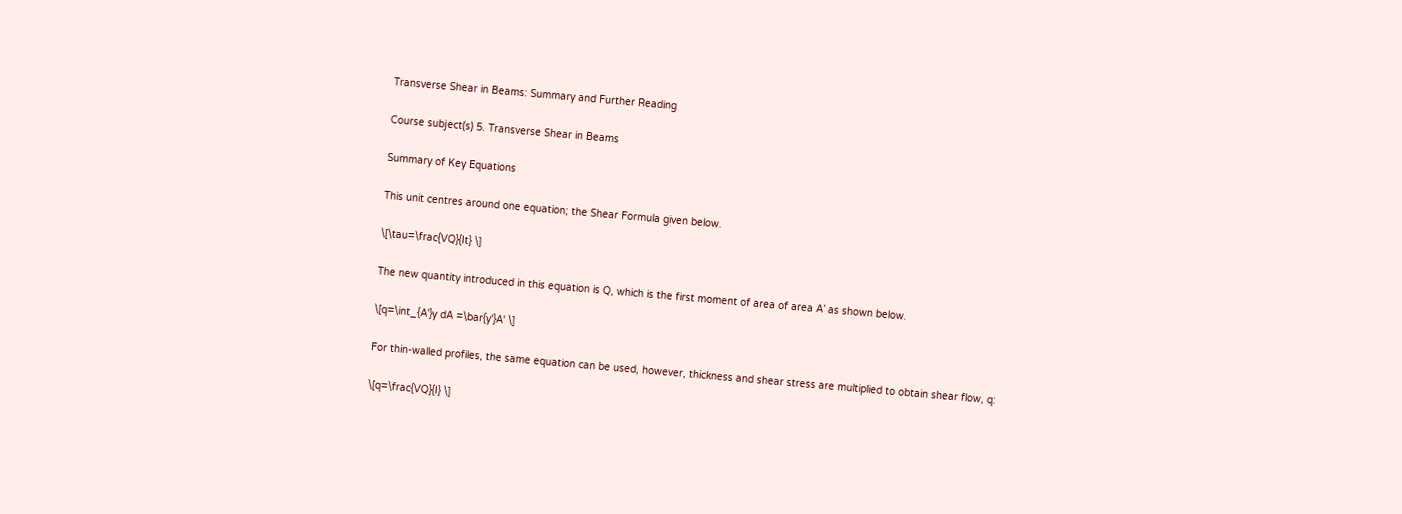Transverse Shear in Beams: Summary and Further Reading

Course subject(s) 5. Transverse Shear in Beams

Summary of Key Equations

This unit centres around one equation; the Shear Formula given below.

\[\tau=\frac{VQ}{It} \]

The new quantity introduced in this equation is Q, which is the first moment of area of area A’ as shown below.

\[q=\int_{A'}y dA =\bar{y'}A' \]

For thin-walled profiles, the same equation can be used, however, thickness and shear stress are multiplied to obtain shear flow, q:

\[q=\frac{VQ}{I} \]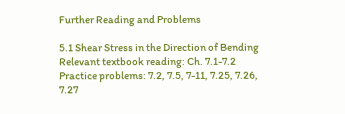Further Reading and Problems

5.1 Shear Stress in the Direction of Bending
Relevant textbook reading: Ch. 7.1-7.2
Practice problems: 7.2, 7.5, 7-11, 7.25, 7.26, 7.27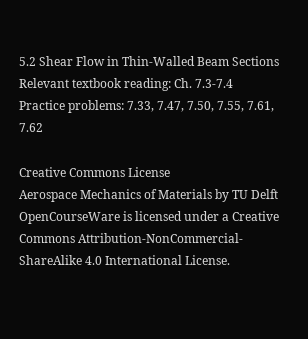5.2 Shear Flow in Thin-Walled Beam Sections
Relevant textbook reading: Ch. 7.3-7.4
Practice problems: 7.33, 7.47, 7.50, 7.55, 7.61, 7.62

Creative Commons License
Aerospace Mechanics of Materials by TU Delft OpenCourseWare is licensed under a Creative Commons Attribution-NonCommercial-ShareAlike 4.0 International License.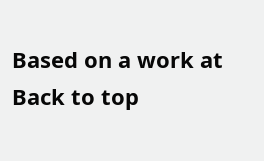Based on a work at
Back to top